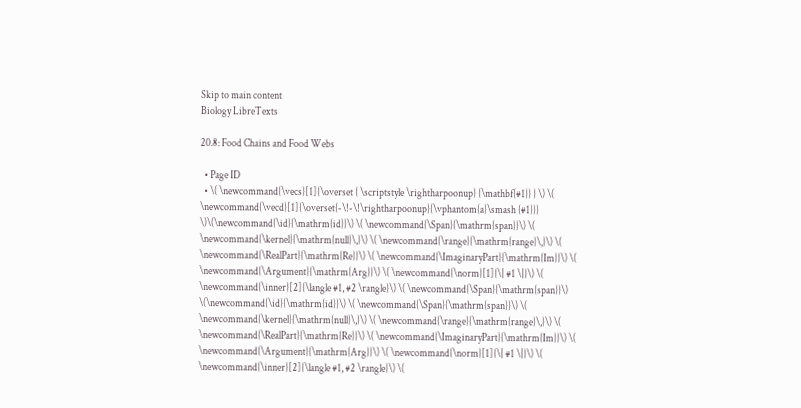Skip to main content
Biology LibreTexts

20.8: Food Chains and Food Webs

  • Page ID
  • \( \newcommand{\vecs}[1]{\overset { \scriptstyle \rightharpoonup} {\mathbf{#1}} } \) \( \newcommand{\vecd}[1]{\overset{-\!-\!\rightharpoonup}{\vphantom{a}\smash {#1}}} \)\(\newcommand{\id}{\mathrm{id}}\) \( \newcommand{\Span}{\mathrm{span}}\) \( \newcommand{\kernel}{\mathrm{null}\,}\) \( \newcommand{\range}{\mathrm{range}\,}\) \( \newcommand{\RealPart}{\mathrm{Re}}\) \( \newcommand{\ImaginaryPart}{\mathrm{Im}}\) \( \newcommand{\Argument}{\mathrm{Arg}}\) \( \newcommand{\norm}[1]{\| #1 \|}\) \( \newcommand{\inner}[2]{\langle #1, #2 \rangle}\) \( \newcommand{\Span}{\mathrm{span}}\) \(\newcommand{\id}{\mathrm{id}}\) \( \newcommand{\Span}{\mathrm{span}}\) \( \newcommand{\kernel}{\mathrm{null}\,}\) \( \newcommand{\range}{\mathrm{range}\,}\) \( \newcommand{\RealPart}{\mathrm{Re}}\) \( \newcommand{\ImaginaryPart}{\mathrm{Im}}\) \( \newcommand{\Argument}{\mathrm{Arg}}\) \( \newcommand{\norm}[1]{\| #1 \|}\) \( \newcommand{\inner}[2]{\langle #1, #2 \rangle}\) \(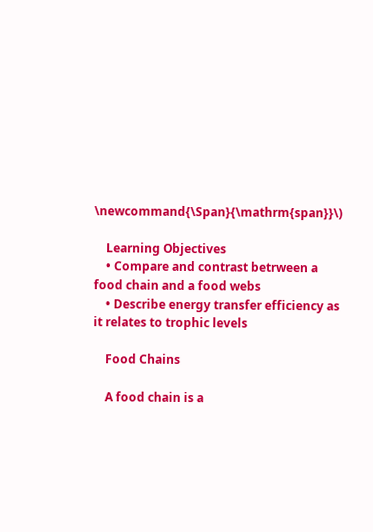\newcommand{\Span}{\mathrm{span}}\)

    Learning Objectives
    • Compare and contrast betrween a food chain and a food webs
    • Describe energy transfer efficiency as it relates to trophic levels

    Food Chains

    A food chain is a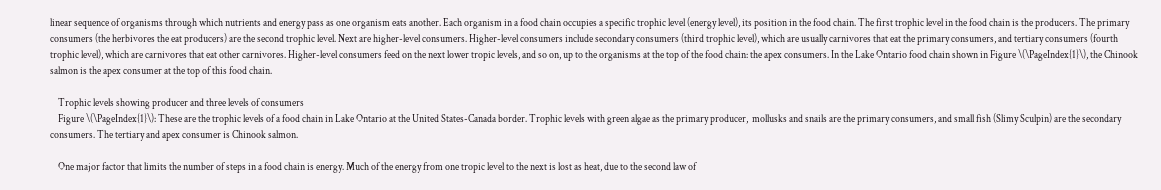linear sequence of organisms through which nutrients and energy pass as one organism eats another. Each organism in a food chain occupies a specific trophic level (energy level), its position in the food chain. The first trophic level in the food chain is the producers. The primary consumers (the herbivores the eat producers) are the second trophic level. Next are higher-level consumers. Higher-level consumers include secondary consumers (third trophic level), which are usually carnivores that eat the primary consumers, and tertiary consumers (fourth trophic level), which are carnivores that eat other carnivores. Higher-level consumers feed on the next lower tropic levels, and so on, up to the organisms at the top of the food chain: the apex consumers. In the Lake Ontario food chain shown in Figure \(\PageIndex{1}\), the Chinook salmon is the apex consumer at the top of this food chain.

    Trophic levels showing producer and three levels of consumers
    Figure \(\PageIndex{1}\): These are the trophic levels of a food chain in Lake Ontario at the United States-Canada border. Trophic levels with green algae as the primary producer,  mollusks and snails are the primary consumers, and small fish (Slimy Sculpin) are the secondary consumers. The tertiary and apex consumer is Chinook salmon.

    One major factor that limits the number of steps in a food chain is energy. Much of the energy from one tropic level to the next is lost as heat, due to the second law of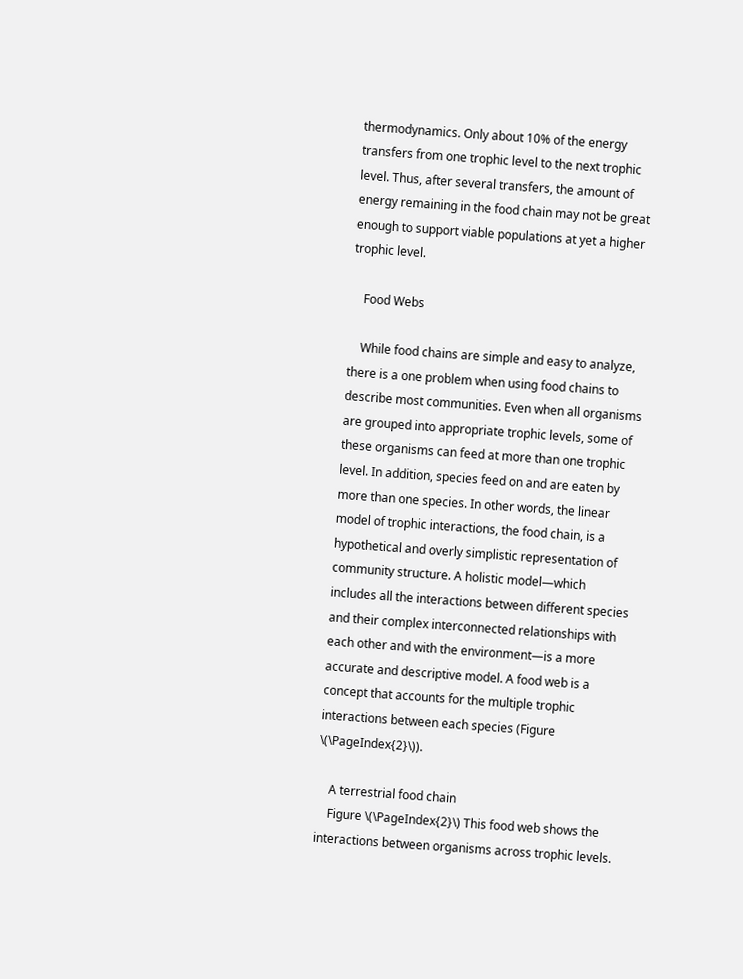thermodynamics. Only about 10% of the energy transfers from one trophic level to the next trophic level. Thus, after several transfers, the amount of energy remaining in the food chain may not be great enough to support viable populations at yet a higher trophic level.

    Food Webs

    While food chains are simple and easy to analyze, there is a one problem when using food chains to describe most communities. Even when all organisms are grouped into appropriate trophic levels, some of these organisms can feed at more than one trophic level. In addition, species feed on and are eaten by more than one species. In other words, the linear model of trophic interactions, the food chain, is a hypothetical and overly simplistic representation of community structure. A holistic model—which includes all the interactions between different species and their complex interconnected relationships with each other and with the environment—is a more accurate and descriptive model. A food web is a concept that accounts for the multiple trophic interactions between each species (Figure \(\PageIndex{2}\)).

    A terrestrial food chain
    Figure \(\PageIndex{2}\) This food web shows the interactions between organisms across trophic levels.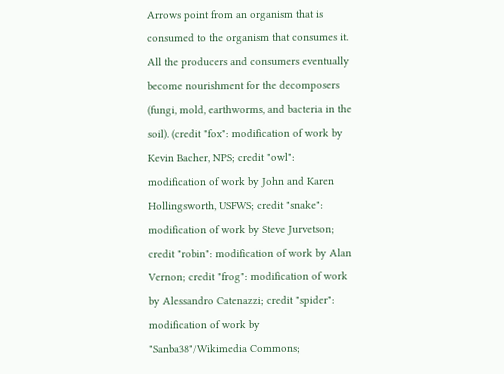Arrows point from an organism that is consumed to the organism that consumes it. All the producers and consumers eventually become nourishment for the decomposers (fungi, mold, earthworms, and bacteria in the soil). (credit "fox": modification of work by Kevin Bacher, NPS; credit "owl": modification of work by John and Karen Hollingsworth, USFWS; credit "snake": modification of work by Steve Jurvetson; credit "robin": modification of work by Alan Vernon; credit "frog": modification of work by Alessandro Catenazzi; credit "spider": modification of work by "Sanba38"/Wikimedia Commons;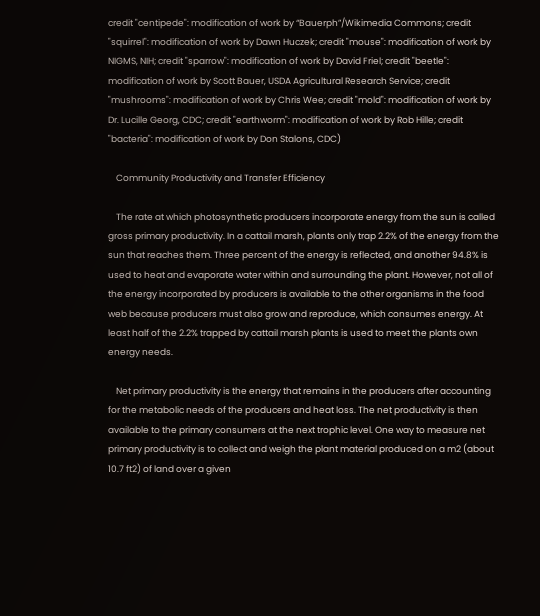credit "centipede": modification of work by “Bauerph”/Wikimedia Commons; credit "squirrel": modification of work by Dawn Huczek; credit "mouse": modification of work by NIGMS, NIH; credit "sparrow": modification of work by David Friel; credit "beetle": modification of work by Scott Bauer, USDA Agricultural Research Service; credit "mushrooms": modification of work by Chris Wee; credit "mold": modification of work by Dr. Lucille Georg, CDC; credit "earthworm": modification of work by Rob Hille; credit "bacteria": modification of work by Don Stalons, CDC)

    Community Productivity and Transfer Efficiency

    The rate at which photosynthetic producers incorporate energy from the sun is called gross primary productivity. In a cattail marsh, plants only trap 2.2% of the energy from the sun that reaches them. Three percent of the energy is reflected, and another 94.8% is used to heat and evaporate water within and surrounding the plant. However, not all of the energy incorporated by producers is available to the other organisms in the food web because producers must also grow and reproduce, which consumes energy. At least half of the 2.2% trapped by cattail marsh plants is used to meet the plants own energy needs.

    Net primary productivity is the energy that remains in the producers after accounting for the metabolic needs of the producers and heat loss. The net productivity is then available to the primary consumers at the next trophic level. One way to measure net primary productivity is to collect and weigh the plant material produced on a m2 (about 10.7 ft2) of land over a given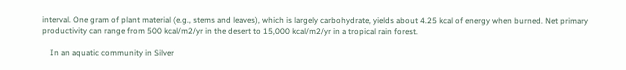interval. One gram of plant material (e.g., stems and leaves), which is largely carbohydrate, yields about 4.25 kcal of energy when burned. Net primary productivity can range from 500 kcal/m2/yr in the desert to 15,000 kcal/m2/yr in a tropical rain forest.

    In an aquatic community in Silver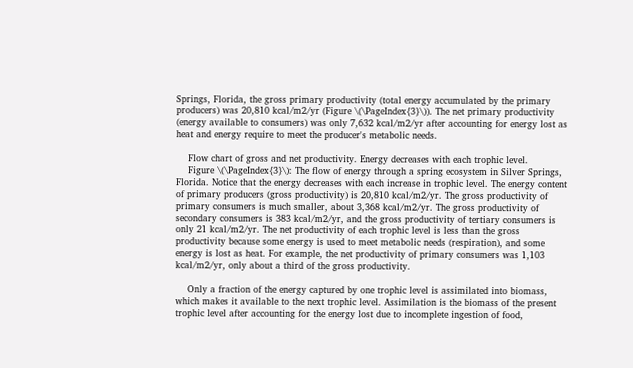Springs, Florida, the gross primary productivity (total energy accumulated by the primary producers) was 20,810 kcal/m2/yr (Figure \(\PageIndex{3}\)). The net primary productivity (energy available to consumers) was only 7,632 kcal/m2/yr after accounting for energy lost as heat and energy require to meet the producer's metabolic needs.

    Flow chart of gross and net productivity. Energy decreases with each trophic level.
    Figure \(\PageIndex{3}\): The flow of energy through a spring ecosystem in Silver Springs, Florida. Notice that the energy decreases with each increase in trophic level. The energy content of primary producers (gross productivity) is 20,810 kcal/m2/yr. The gross productivity of primary consumers is much smaller, about 3,368 kcal/m2/yr. The gross productivity of secondary consumers is 383 kcal/m2/yr, and the gross productivity of tertiary consumers is only 21 kcal/m2/yr. The net productivity of each trophic level is less than the gross productivity because some energy is used to meet metabolic needs (respiration), and some energy is lost as heat. For example, the net productivity of primary consumers was 1,103 kcal/m2/yr, only about a third of the gross productivity.

    Only a fraction of the energy captured by one trophic level is assimilated into biomass, which makes it available to the next trophic level. Assimilation is the biomass of the present trophic level after accounting for the energy lost due to incomplete ingestion of food,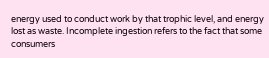energy used to conduct work by that trophic level, and energy lost as waste. Incomplete ingestion refers to the fact that some consumers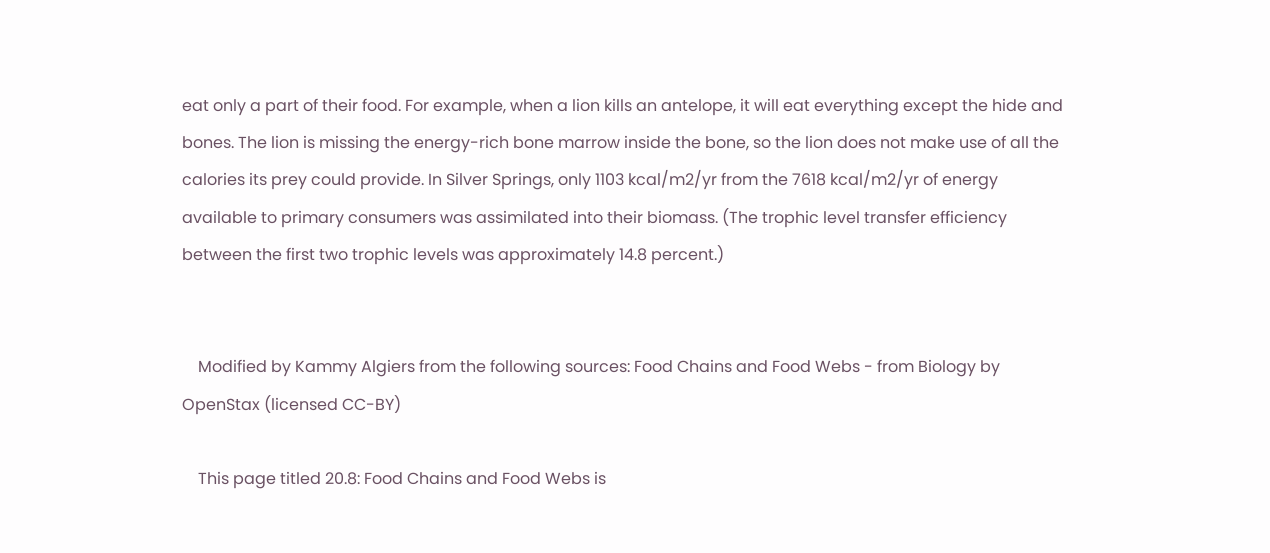eat only a part of their food. For example, when a lion kills an antelope, it will eat everything except the hide and bones. The lion is missing the energy-rich bone marrow inside the bone, so the lion does not make use of all the calories its prey could provide. In Silver Springs, only 1103 kcal/m2/yr from the 7618 kcal/m2/yr of energy available to primary consumers was assimilated into their biomass. (The trophic level transfer efficiency between the first two trophic levels was approximately 14.8 percent.)


    Modified by Kammy Algiers from the following sources: Food Chains and Food Webs - from Biology by OpenStax (licensed CC-BY)

    This page titled 20.8: Food Chains and Food Webs is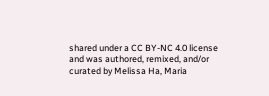shared under a CC BY-NC 4.0 license and was authored, remixed, and/or curated by Melissa Ha, Maria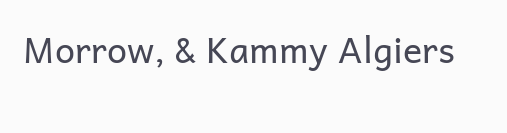Morrow, & Kammy Algiers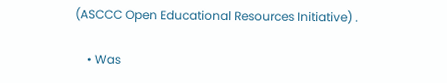(ASCCC Open Educational Resources Initiative) .

    • Was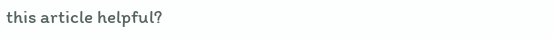this article helpful?